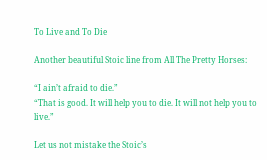To Live and To Die

Another beautiful Stoic line from All The Pretty Horses:

“I ain’t afraid to die.”
“That is good. It will help you to die. It will not help you to live.”

Let us not mistake the Stoic’s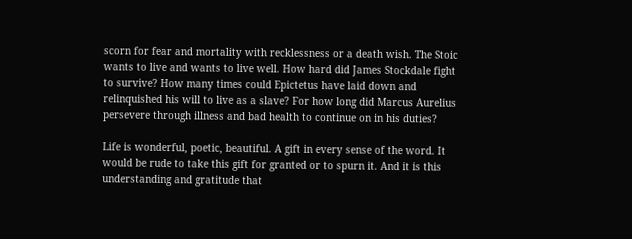scorn for fear and mortality with recklessness or a death wish. The Stoic wants to live and wants to live well. How hard did James Stockdale fight to survive? How many times could Epictetus have laid down and relinquished his will to live as a slave? For how long did Marcus Aurelius persevere through illness and bad health to continue on in his duties?

Life is wonderful, poetic, beautiful. A gift in every sense of the word. It would be rude to take this gift for granted or to spurn it. And it is this understanding and gratitude that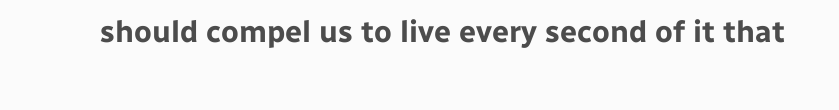should compel us to live every second of it that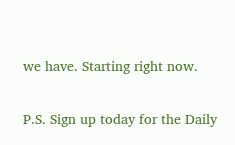we have. Starting right now.

P.S. Sign up today for the Daily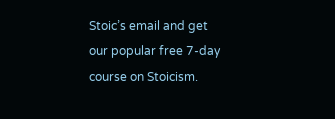Stoic’s email and get our popular free 7-day course on Stoicism.